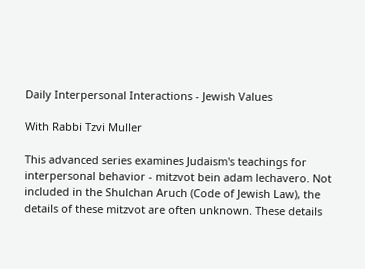Daily Interpersonal Interactions - Jewish Values

With Rabbi Tzvi Muller

This advanced series examines Judaism's teachings for interpersonal behavior - mitzvot bein adam lechavero. Not included in the Shulchan Aruch (Code of Jewish Law), the details of these mitzvot are often unknown. These details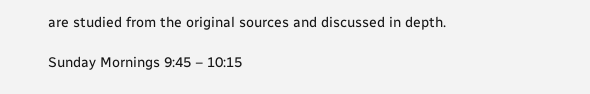are studied from the original sources and discussed in depth.

Sunday Mornings 9:45 – 10:15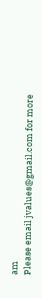am
Please email jvalues@gmail.com for more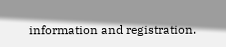information and registration.